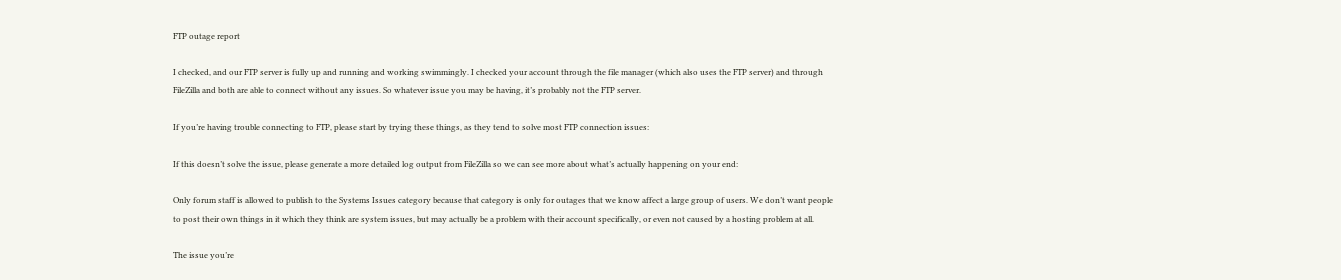FTP outage report

I checked, and our FTP server is fully up and running and working swimmingly. I checked your account through the file manager (which also uses the FTP server) and through FileZilla and both are able to connect without any issues. So whatever issue you may be having, it’s probably not the FTP server.

If you’re having trouble connecting to FTP, please start by trying these things, as they tend to solve most FTP connection issues:

If this doesn’t solve the issue, please generate a more detailed log output from FileZilla so we can see more about what’s actually happening on your end:

Only forum staff is allowed to publish to the Systems Issues category because that category is only for outages that we know affect a large group of users. We don’t want people to post their own things in it which they think are system issues, but may actually be a problem with their account specifically, or even not caused by a hosting problem at all.

The issue you’re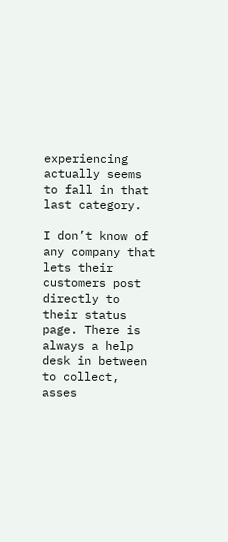experiencing actually seems to fall in that last category.

I don’t know of any company that lets their customers post directly to their status page. There is always a help desk in between to collect, asses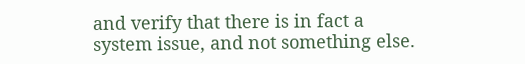and verify that there is in fact a system issue, and not something else.